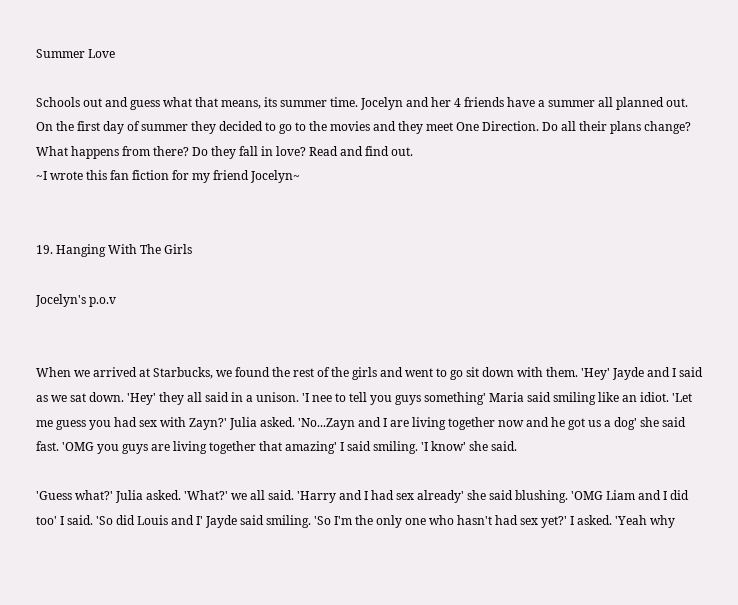Summer Love

Schools out and guess what that means, its summer time. Jocelyn and her 4 friends have a summer all planned out. On the first day of summer they decided to go to the movies and they meet One Direction. Do all their plans change? What happens from there? Do they fall in love? Read and find out.
~I wrote this fan fiction for my friend Jocelyn~


19. Hanging With The Girls

Jocelyn's p.o.v


When we arrived at Starbucks, we found the rest of the girls and went to go sit down with them. 'Hey' Jayde and I said as we sat down. 'Hey' they all said in a unison. 'I nee to tell you guys something' Maria said smiling like an idiot. 'Let me guess you had sex with Zayn?' Julia asked. 'No...Zayn and I are living together now and he got us a dog' she said fast. 'OMG you guys are living together that amazing' I said smiling. 'I know' she said.

'Guess what?' Julia asked. 'What?' we all said. 'Harry and I had sex already' she said blushing. 'OMG Liam and I did too' I said. 'So did Louis and I' Jayde said smiling. 'So I'm the only one who hasn't had sex yet?' I asked. 'Yeah why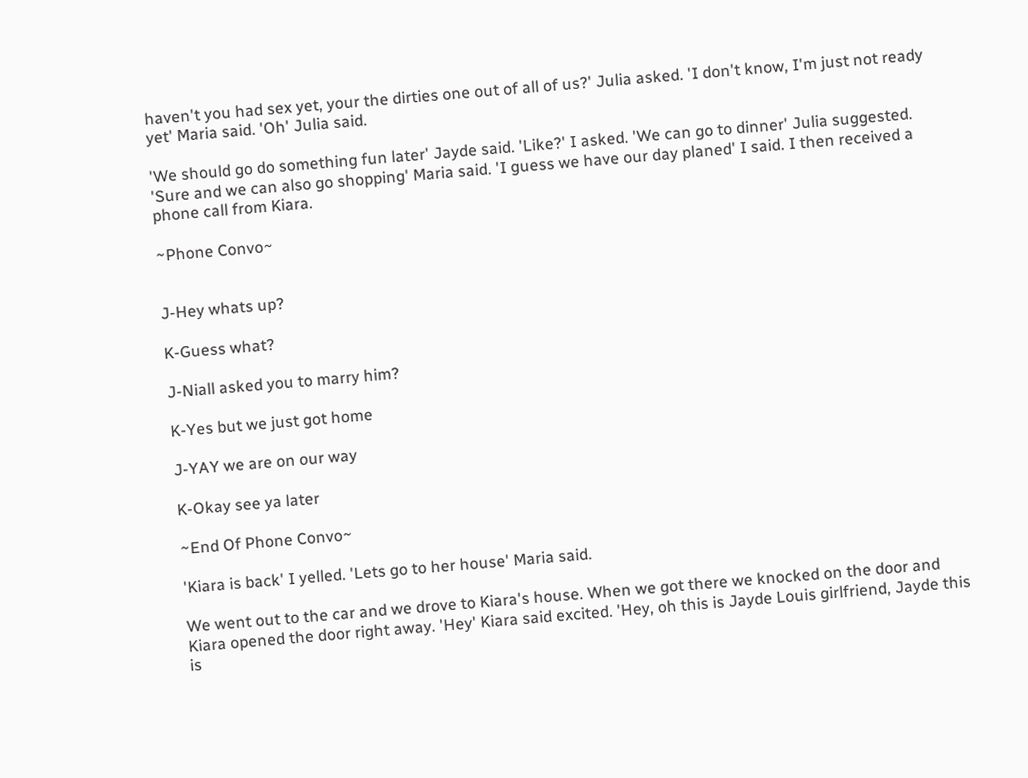haven't you had sex yet, your the dirties one out of all of us?' Julia asked. 'I don't know, I'm just not ready yet' Maria said. 'Oh' Julia said.

'We should go do something fun later' Jayde said. 'Like?' I asked. 'We can go to dinner' Julia suggested. 'Sure and we can also go shopping' Maria said. 'I guess we have our day planed' I said. I then received a phone call from Kiara.

~Phone Convo~


J-Hey whats up?

K-Guess what?

J-Niall asked you to marry him?

K-Yes but we just got home

J-YAY we are on our way

K-Okay see ya later

~End Of Phone Convo~

'Kiara is back' I yelled. 'Lets go to her house' Maria said.

We went out to the car and we drove to Kiara's house. When we got there we knocked on the door and Kiara opened the door right away. 'Hey' Kiara said excited. 'Hey, oh this is Jayde Louis girlfriend, Jayde this is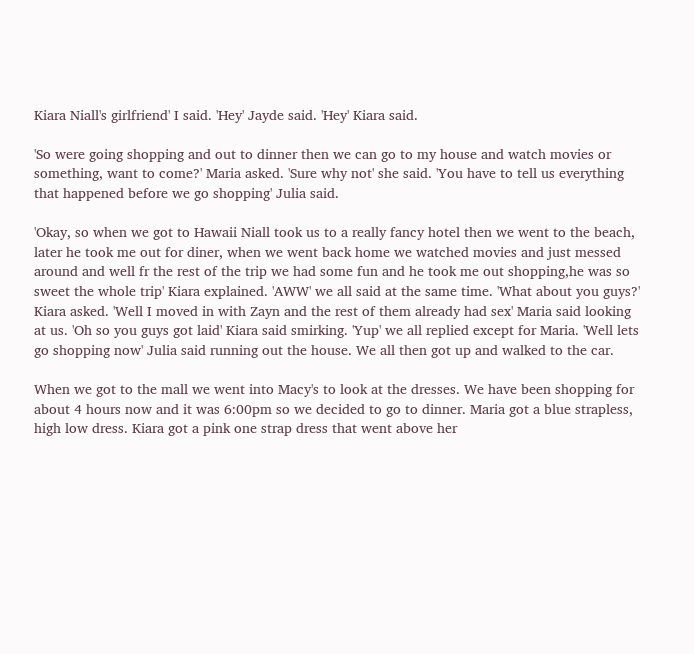Kiara Niall's girlfriend' I said. 'Hey' Jayde said. 'Hey' Kiara said.

'So were going shopping and out to dinner then we can go to my house and watch movies or something, want to come?' Maria asked. 'Sure why not' she said. 'You have to tell us everything that happened before we go shopping' Julia said.

'Okay, so when we got to Hawaii Niall took us to a really fancy hotel then we went to the beach, later he took me out for diner, when we went back home we watched movies and just messed around and well fr the rest of the trip we had some fun and he took me out shopping,he was so sweet the whole trip' Kiara explained. 'AWW' we all said at the same time. 'What about you guys?' Kiara asked. 'Well I moved in with Zayn and the rest of them already had sex' Maria said looking at us. 'Oh so you guys got laid' Kiara said smirking. 'Yup' we all replied except for Maria. 'Well lets go shopping now' Julia said running out the house. We all then got up and walked to the car.

When we got to the mall we went into Macy's to look at the dresses. We have been shopping for about 4 hours now and it was 6:00pm so we decided to go to dinner. Maria got a blue strapless, high low dress. Kiara got a pink one strap dress that went above her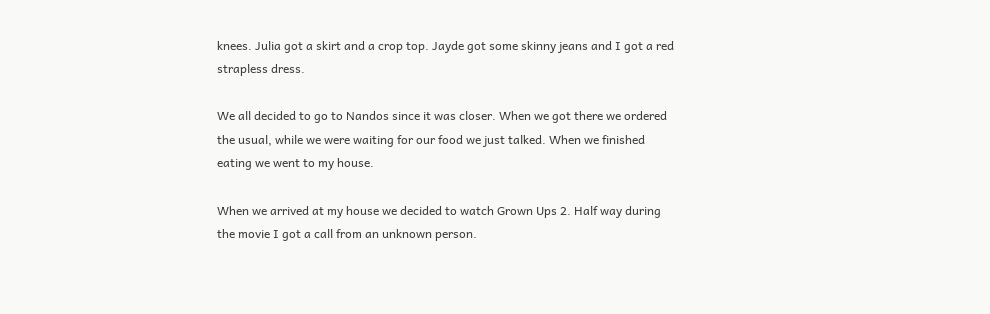knees. Julia got a skirt and a crop top. Jayde got some skinny jeans and I got a red strapless dress.

We all decided to go to Nandos since it was closer. When we got there we ordered the usual, while we were waiting for our food we just talked. When we finished eating we went to my house.

When we arrived at my house we decided to watch Grown Ups 2. Half way during the movie I got a call from an unknown person.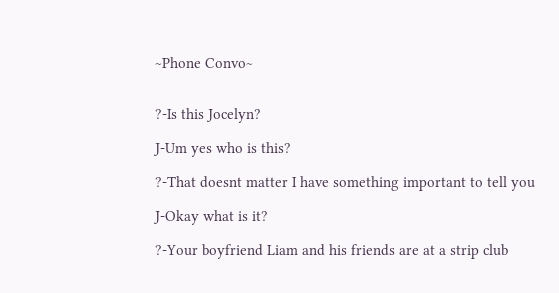~Phone Convo~


?-Is this Jocelyn?

J-Um yes who is this?

?-That doesnt matter I have something important to tell you

J-Okay what is it?

?-Your boyfriend Liam and his friends are at a strip club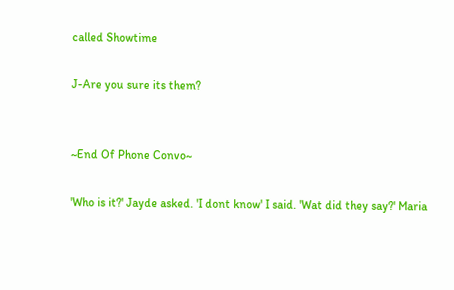called Showtime

J-Are you sure its them?


~End Of Phone Convo~

'Who is it?' Jayde asked. 'I dont know' I said. 'Wat did they say?' Maria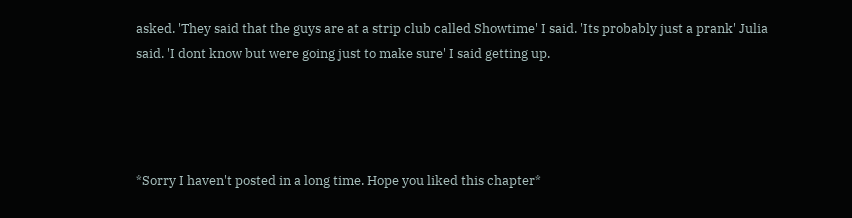asked. 'They said that the guys are at a strip club called Showtime' I said. 'Its probably just a prank' Julia said. 'I dont know but were going just to make sure' I said getting up.




*Sorry I haven't posted in a long time. Hope you liked this chapter*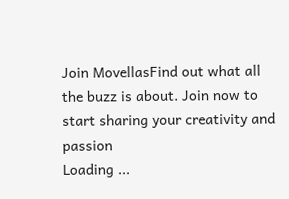Join MovellasFind out what all the buzz is about. Join now to start sharing your creativity and passion
Loading ...